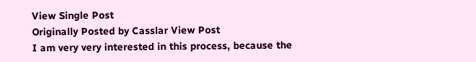View Single Post
Originally Posted by Casslar View Post
I am very very interested in this process, because the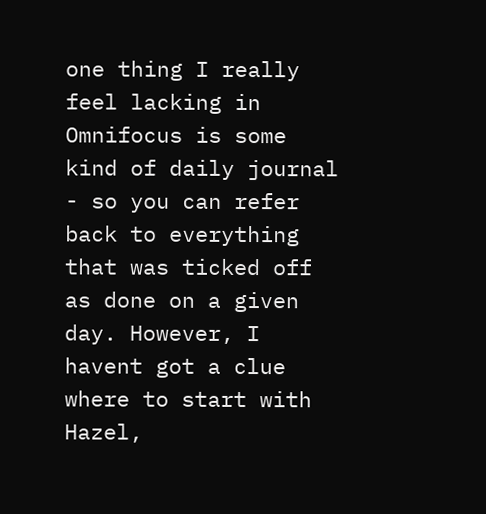one thing I really feel lacking in Omnifocus is some kind of daily journal - so you can refer back to everything that was ticked off as done on a given day. However, I havent got a clue where to start with Hazel,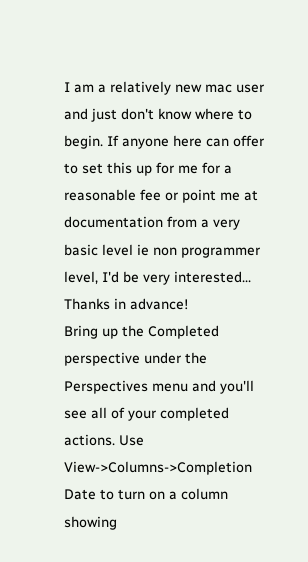I am a relatively new mac user and just don't know where to begin. If anyone here can offer to set this up for me for a reasonable fee or point me at documentation from a very basic level ie non programmer level, I'd be very interested... Thanks in advance!
Bring up the Completed perspective under the Perspectives menu and you'll see all of your completed actions. Use View->Columns->Completion Date to turn on a column showing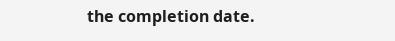the completion date.